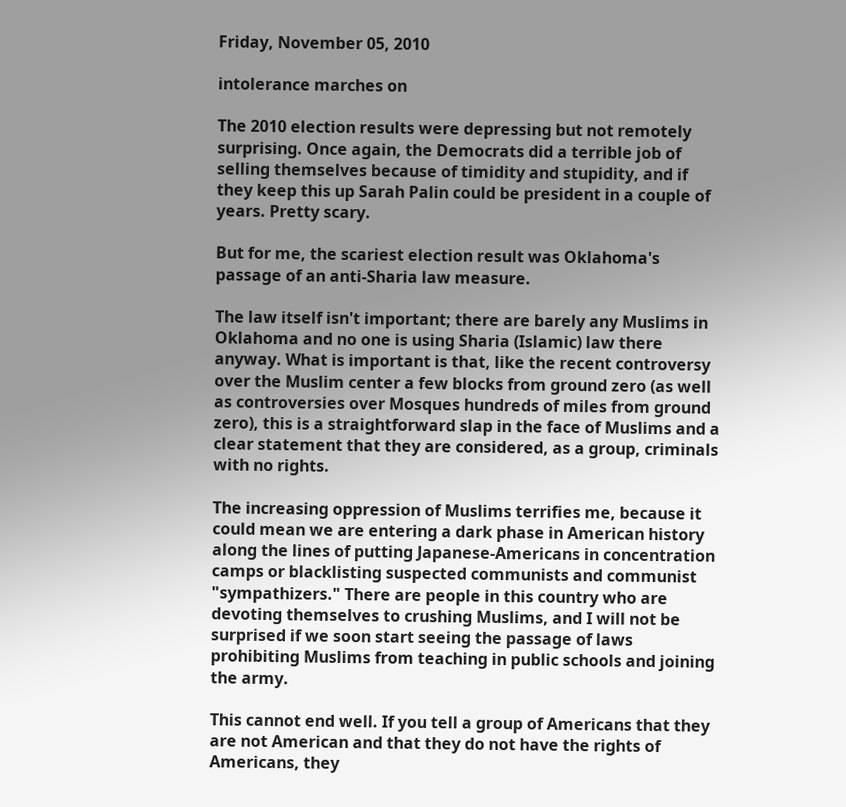Friday, November 05, 2010

intolerance marches on

The 2010 election results were depressing but not remotely surprising. Once again, the Democrats did a terrible job of selling themselves because of timidity and stupidity, and if they keep this up Sarah Palin could be president in a couple of years. Pretty scary.

But for me, the scariest election result was Oklahoma's passage of an anti-Sharia law measure.

The law itself isn't important; there are barely any Muslims in Oklahoma and no one is using Sharia (Islamic) law there anyway. What is important is that, like the recent controversy over the Muslim center a few blocks from ground zero (as well as controversies over Mosques hundreds of miles from ground zero), this is a straightforward slap in the face of Muslims and a clear statement that they are considered, as a group, criminals with no rights.

The increasing oppression of Muslims terrifies me, because it could mean we are entering a dark phase in American history along the lines of putting Japanese-Americans in concentration camps or blacklisting suspected communists and communist "sympathizers." There are people in this country who are devoting themselves to crushing Muslims, and I will not be surprised if we soon start seeing the passage of laws prohibiting Muslims from teaching in public schools and joining the army.

This cannot end well. If you tell a group of Americans that they are not American and that they do not have the rights of Americans, they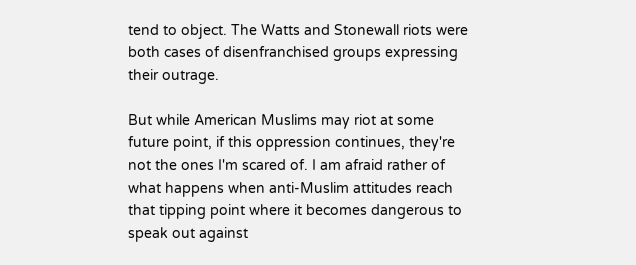tend to object. The Watts and Stonewall riots were both cases of disenfranchised groups expressing their outrage.

But while American Muslims may riot at some future point, if this oppression continues, they're not the ones I'm scared of. I am afraid rather of what happens when anti-Muslim attitudes reach that tipping point where it becomes dangerous to speak out against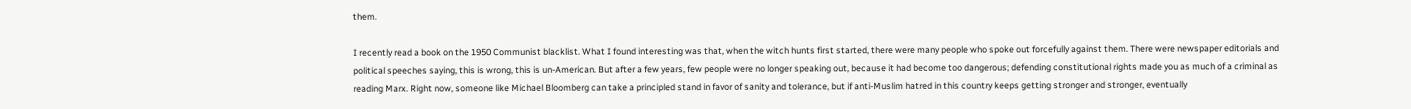them.

I recently read a book on the 1950 Communist blacklist. What I found interesting was that, when the witch hunts first started, there were many people who spoke out forcefully against them. There were newspaper editorials and political speeches saying, this is wrong, this is un-American. But after a few years, few people were no longer speaking out, because it had become too dangerous; defending constitutional rights made you as much of a criminal as reading Marx. Right now, someone like Michael Bloomberg can take a principled stand in favor of sanity and tolerance, but if anti-Muslim hatred in this country keeps getting stronger and stronger, eventually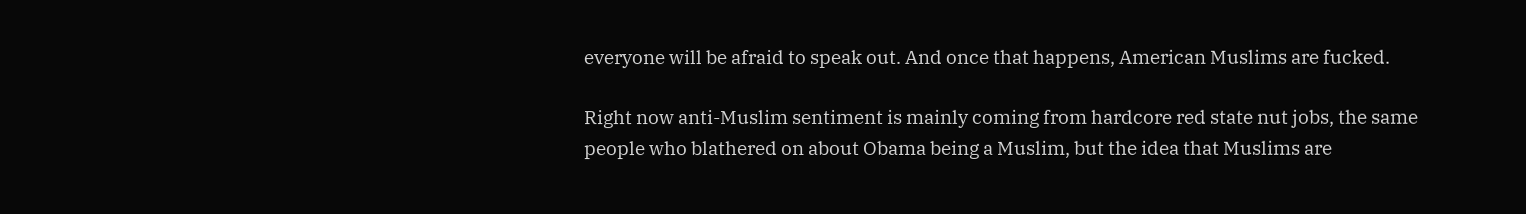everyone will be afraid to speak out. And once that happens, American Muslims are fucked.

Right now anti-Muslim sentiment is mainly coming from hardcore red state nut jobs, the same people who blathered on about Obama being a Muslim, but the idea that Muslims are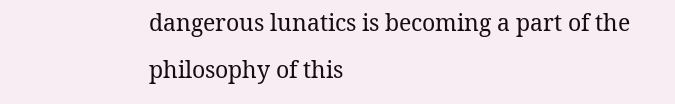dangerous lunatics is becoming a part of the philosophy of this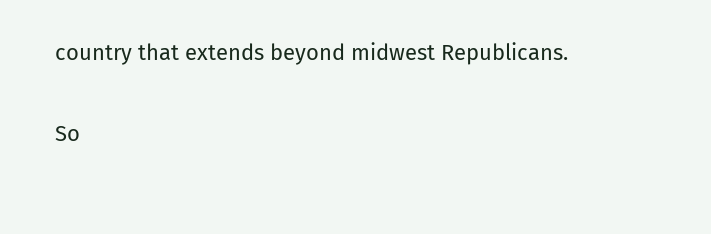country that extends beyond midwest Republicans.

So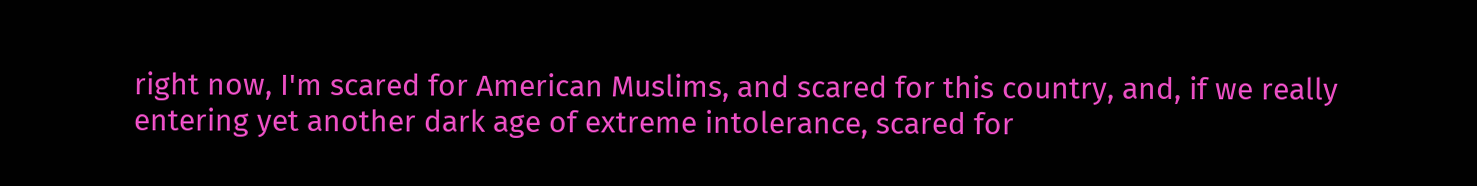right now, I'm scared for American Muslims, and scared for this country, and, if we really entering yet another dark age of extreme intolerance, scared for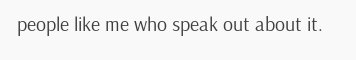people like me who speak out about it.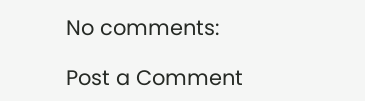No comments:

Post a Comment